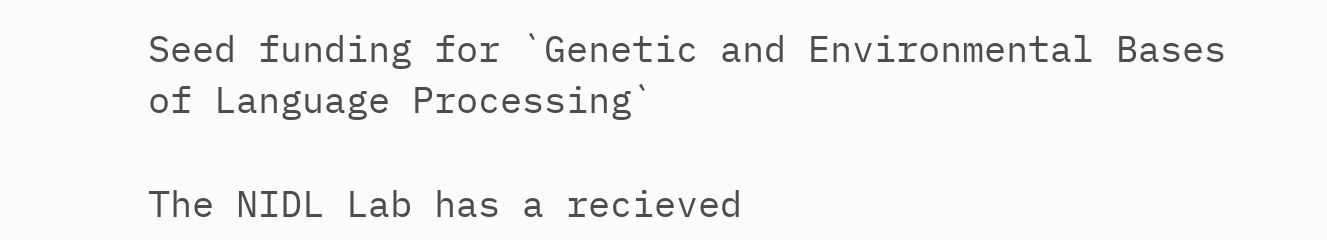Seed funding for `Genetic and Environmental Bases of Language Processing`

The NIDL Lab has a recieved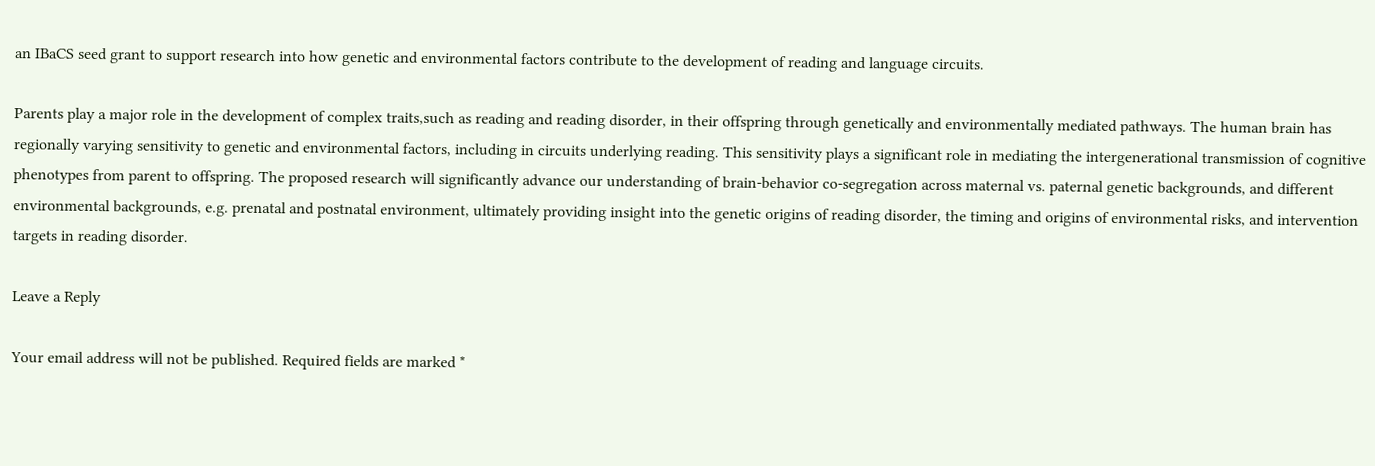an IBaCS seed grant to support research into how genetic and environmental factors contribute to the development of reading and language circuits.

Parents play a major role in the development of complex traits,such as reading and reading disorder, in their offspring through genetically and environmentally mediated pathways. The human brain has regionally varying sensitivity to genetic and environmental factors, including in circuits underlying reading. This sensitivity plays a significant role in mediating the intergenerational transmission of cognitive phenotypes from parent to offspring. The proposed research will significantly advance our understanding of brain-behavior co-segregation across maternal vs. paternal genetic backgrounds, and different environmental backgrounds, e.g. prenatal and postnatal environment, ultimately providing insight into the genetic origins of reading disorder, the timing and origins of environmental risks, and intervention targets in reading disorder.

Leave a Reply

Your email address will not be published. Required fields are marked *